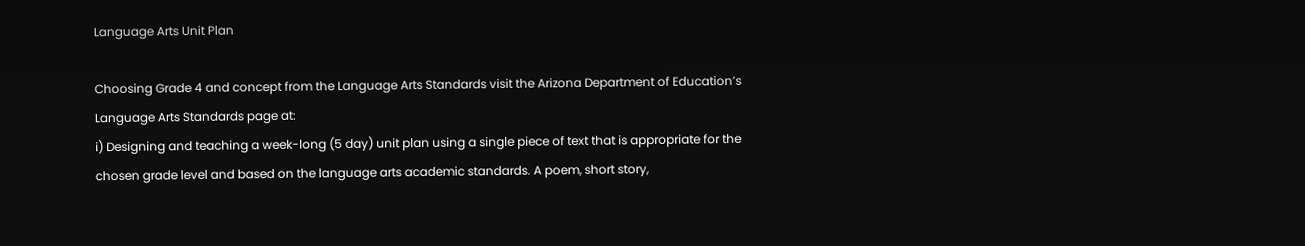Language Arts Unit Plan

Choosing Grade 4 and concept from the Language Arts Standards visit the Arizona Department of Education’s Language Arts Standards page at:
i) Designing and teaching a week-long (5 day) unit plan using a single piece of text that is appropriate for the chosen grade level and based on the language arts academic standards. A poem, short story,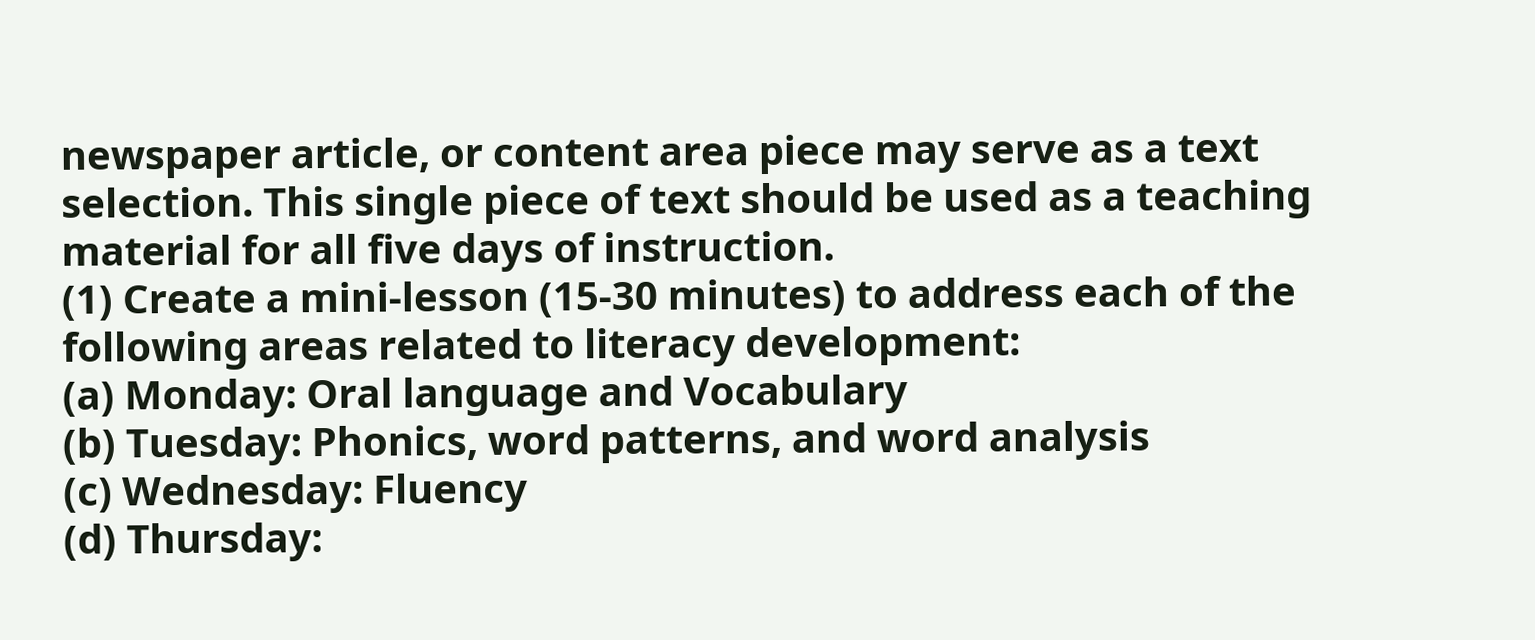newspaper article, or content area piece may serve as a text selection. This single piece of text should be used as a teaching material for all five days of instruction.
(1) Create a mini-lesson (15-30 minutes) to address each of the following areas related to literacy development:
(a) Monday: Oral language and Vocabulary
(b) Tuesday: Phonics, word patterns, and word analysis
(c) Wednesday: Fluency
(d) Thursday: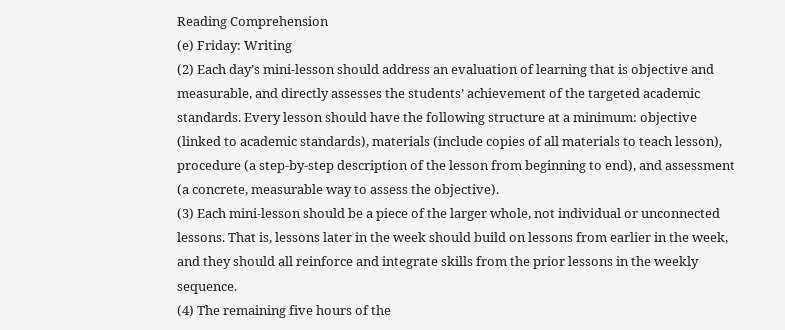Reading Comprehension
(e) Friday: Writing
(2) Each day’s mini-lesson should address an evaluation of learning that is objective and measurable, and directly assesses the students’ achievement of the targeted academic standards. Every lesson should have the following structure at a minimum: objective (linked to academic standards), materials (include copies of all materials to teach lesson), procedure (a step-by-step description of the lesson from beginning to end), and assessment (a concrete, measurable way to assess the objective).
(3) Each mini-lesson should be a piece of the larger whole, not individual or unconnected lessons. That is, lessons later in the week should build on lessons from earlier in the week, and they should all reinforce and integrate skills from the prior lessons in the weekly sequence.
(4) The remaining five hours of the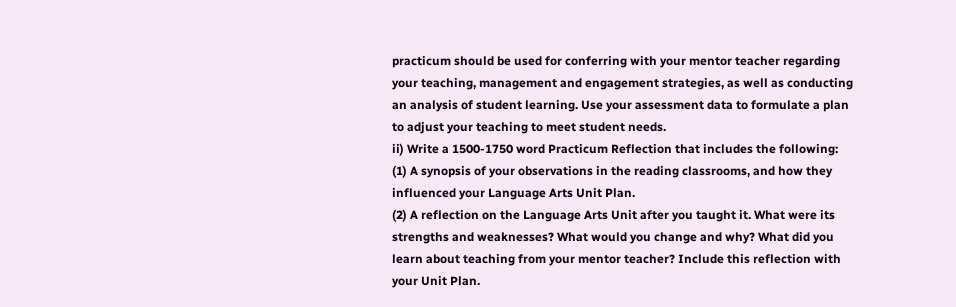practicum should be used for conferring with your mentor teacher regarding your teaching, management and engagement strategies, as well as conducting an analysis of student learning. Use your assessment data to formulate a plan to adjust your teaching to meet student needs.
ii) Write a 1500-1750 word Practicum Reflection that includes the following:
(1) A synopsis of your observations in the reading classrooms, and how they influenced your Language Arts Unit Plan.
(2) A reflection on the Language Arts Unit after you taught it. What were its strengths and weaknesses? What would you change and why? What did you learn about teaching from your mentor teacher? Include this reflection with your Unit Plan.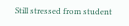Still stressed from student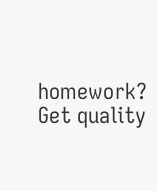homework?
Get quality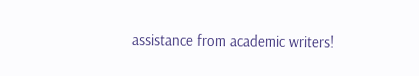assistance from academic writers!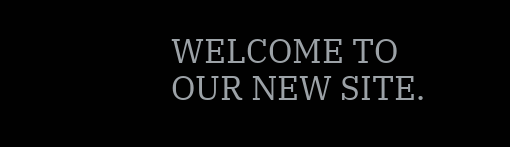WELCOME TO OUR NEW SITE.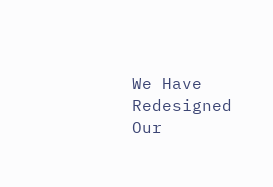We Have Redesigned Our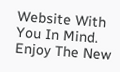Website With You In Mind. Enjoy The New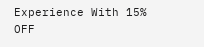Experience With 15% OFF